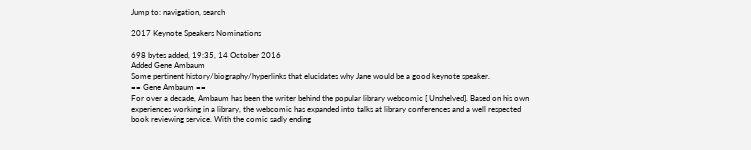Jump to: navigation, search

2017 Keynote Speakers Nominations

698 bytes added, 19:35, 14 October 2016
Added Gene Ambaum
Some pertinent history/biography/hyperlinks that elucidates why Jane would be a good keynote speaker.
== Gene Ambaum ==
For over a decade, Ambaum has been the writer behind the popular library webcomic [ Unshelved]. Based on his own experiences working in a library, the webcomic has expanded into talks at library conferences and a well respected book reviewing service. With the comic sadly ending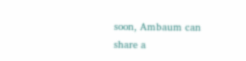soon, Ambaum can share a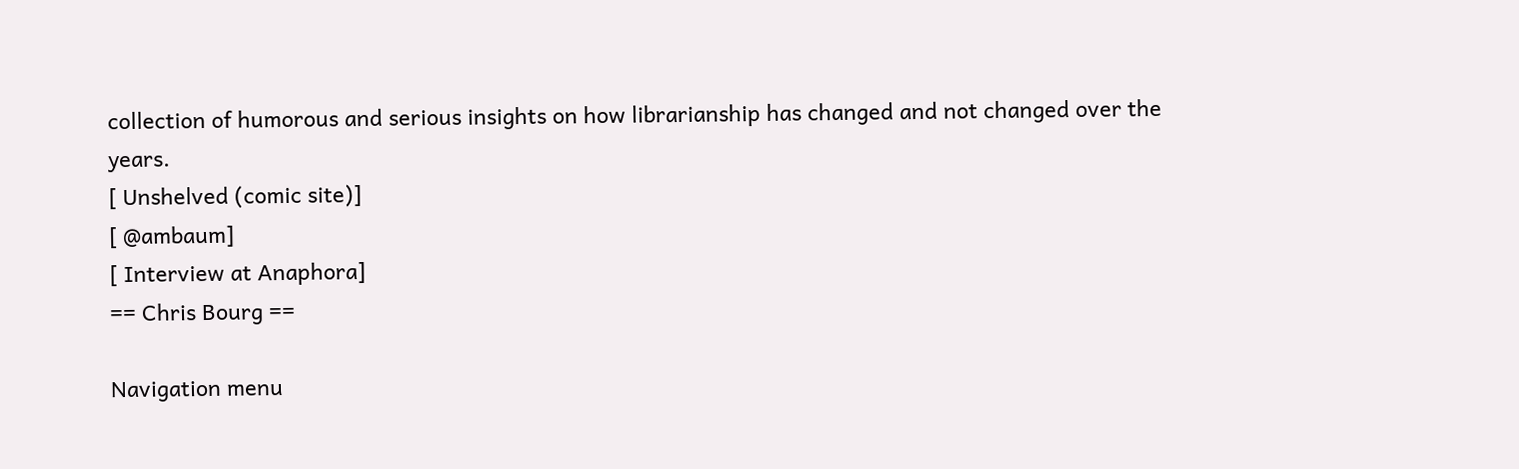collection of humorous and serious insights on how librarianship has changed and not changed over the years.
[ Unshelved (comic site)]
[ @ambaum]
[ Interview at Anaphora]
== Chris Bourg ==

Navigation menu